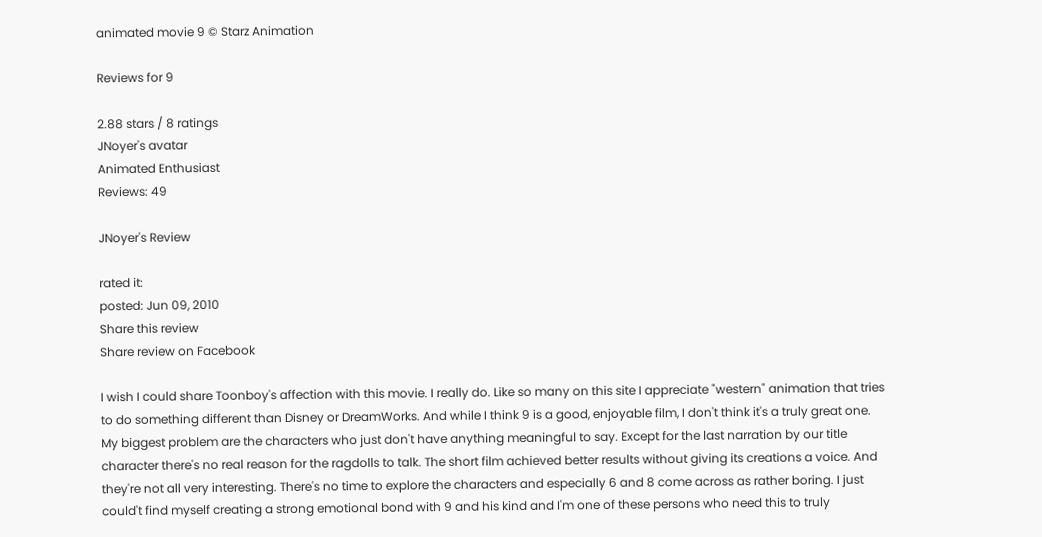animated movie 9 © Starz Animation

Reviews for 9

2.88 stars / 8 ratings
JNoyer's avatar
Animated Enthusiast
Reviews: 49

JNoyer's Review

rated it:
posted: Jun 09, 2010
Share this review
Share review on Facebook

I wish I could share Toonboy's affection with this movie. I really do. Like so many on this site I appreciate "western" animation that tries to do something different than Disney or DreamWorks. And while I think 9 is a good, enjoyable film, I don't think it's a truly great one.
My biggest problem are the characters who just don't have anything meaningful to say. Except for the last narration by our title character there's no real reason for the ragdolls to talk. The short film achieved better results without giving its creations a voice. And they're not all very interesting. There's no time to explore the characters and especially 6 and 8 come across as rather boring. I just could't find myself creating a strong emotional bond with 9 and his kind and I'm one of these persons who need this to truly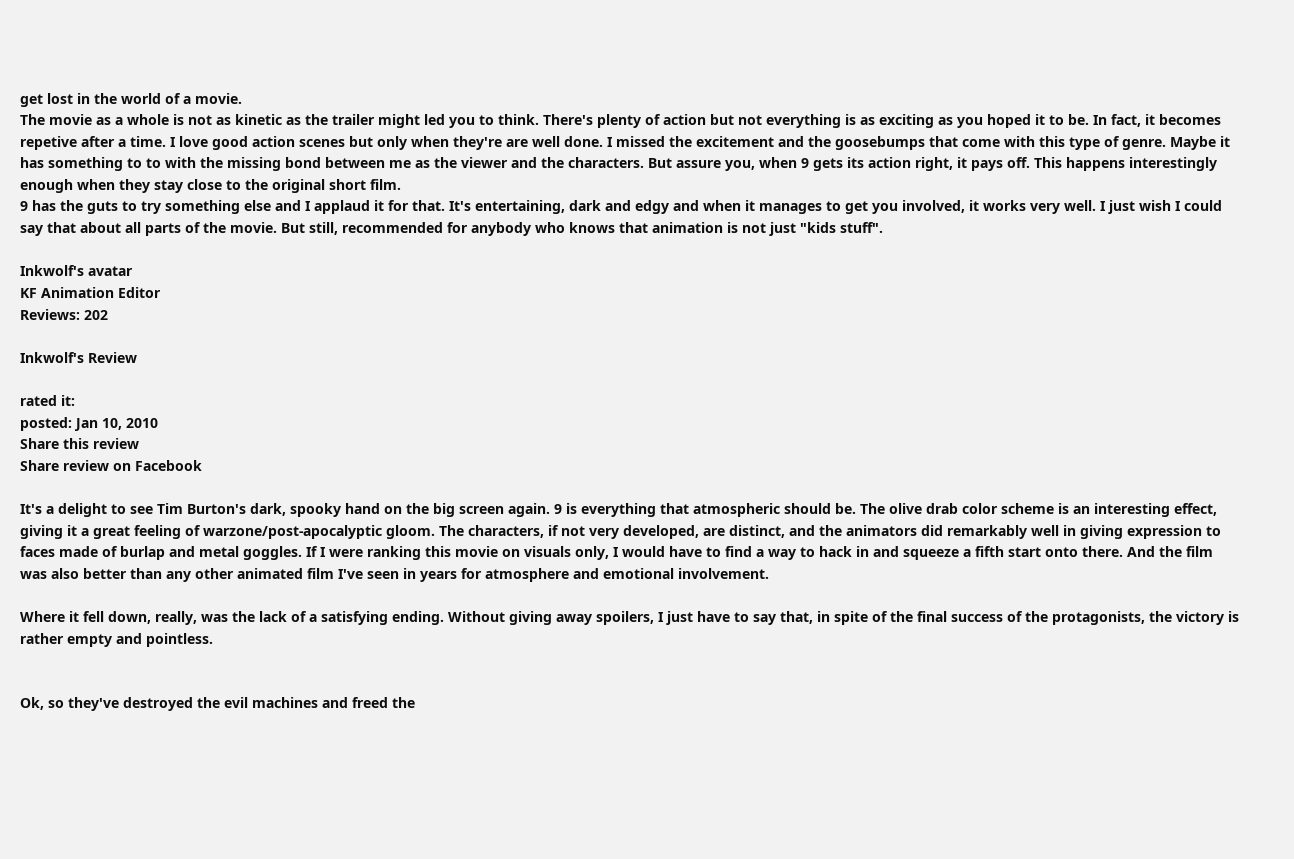get lost in the world of a movie.
The movie as a whole is not as kinetic as the trailer might led you to think. There's plenty of action but not everything is as exciting as you hoped it to be. In fact, it becomes repetive after a time. I love good action scenes but only when they're are well done. I missed the excitement and the goosebumps that come with this type of genre. Maybe it has something to to with the missing bond between me as the viewer and the characters. But assure you, when 9 gets its action right, it pays off. This happens interestingly enough when they stay close to the original short film.
9 has the guts to try something else and I applaud it for that. It's entertaining, dark and edgy and when it manages to get you involved, it works very well. I just wish I could say that about all parts of the movie. But still, recommended for anybody who knows that animation is not just "kids stuff".

Inkwolf's avatar
KF Animation Editor
Reviews: 202

Inkwolf's Review

rated it:
posted: Jan 10, 2010
Share this review
Share review on Facebook

It's a delight to see Tim Burton's dark, spooky hand on the big screen again. 9 is everything that atmospheric should be. The olive drab color scheme is an interesting effect, giving it a great feeling of warzone/post-apocalyptic gloom. The characters, if not very developed, are distinct, and the animators did remarkably well in giving expression to faces made of burlap and metal goggles. If I were ranking this movie on visuals only, I would have to find a way to hack in and squeeze a fifth start onto there. And the film was also better than any other animated film I've seen in years for atmosphere and emotional involvement.

Where it fell down, really, was the lack of a satisfying ending. Without giving away spoilers, I just have to say that, in spite of the final success of the protagonists, the victory is rather empty and pointless.


Ok, so they've destroyed the evil machines and freed the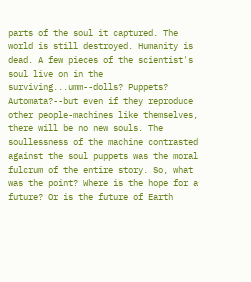parts of the soul it captured. The world is still destroyed. Humanity is dead. A few pieces of the scientist's soul live on in the surviving...umm--dolls? Puppets? Automata?--but even if they reproduce other people-machines like themselves, there will be no new souls. The soullessness of the machine contrasted against the soul puppets was the moral fulcrum of the entire story. So, what was the point? Where is the hope for a future? Or is the future of Earth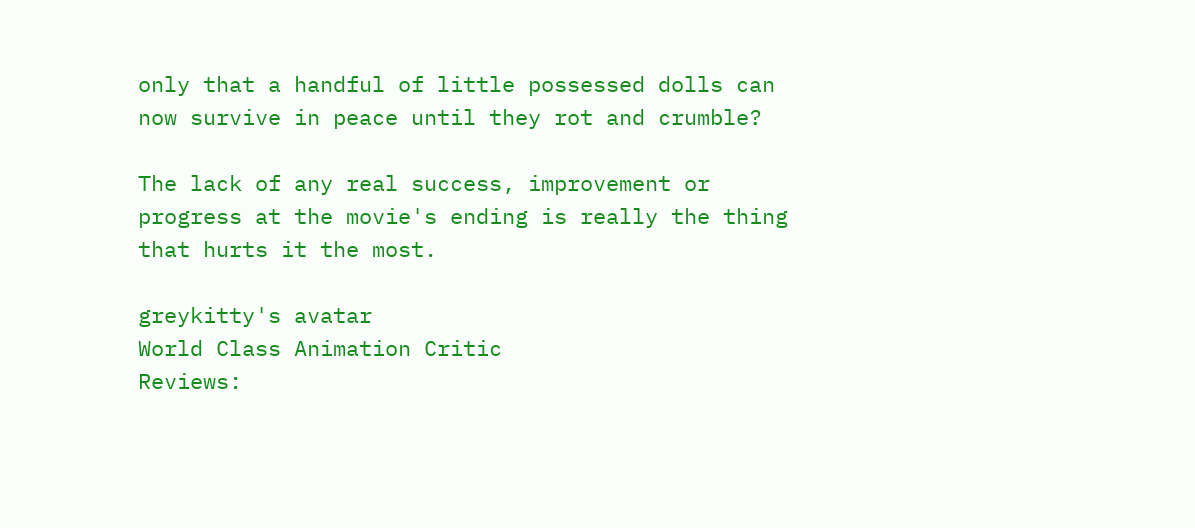only that a handful of little possessed dolls can now survive in peace until they rot and crumble?

The lack of any real success, improvement or progress at the movie's ending is really the thing that hurts it the most.

greykitty's avatar
World Class Animation Critic
Reviews: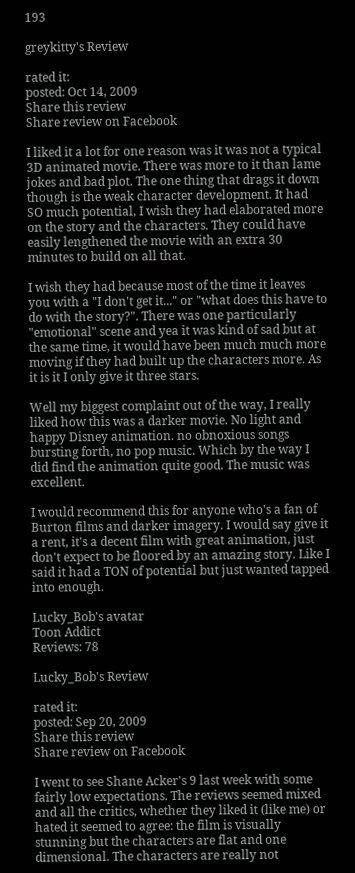193

greykitty's Review

rated it:
posted: Oct 14, 2009
Share this review
Share review on Facebook

I liked it a lot for one reason was it was not a typical 3D animated movie. There was more to it than lame jokes and bad plot. The one thing that drags it down though is the weak character development. It had SO much potential, I wish they had elaborated more on the story and the characters. They could have easily lengthened the movie with an extra 30 minutes to build on all that.

I wish they had because most of the time it leaves you with a "I don't get it..." or "what does this have to do with the story?". There was one particularly "emotional" scene and yea it was kind of sad but at the same time, it would have been much much more moving if they had built up the characters more. As it is it I only give it three stars.

Well my biggest complaint out of the way, I really liked how this was a darker movie. No light and happy Disney animation. no obnoxious songs bursting forth, no pop music. Which by the way I did find the animation quite good. The music was excellent.

I would recommend this for anyone who's a fan of Burton films and darker imagery. I would say give it a rent, it's a decent film with great animation, just don't expect to be floored by an amazing story. Like I said it had a TON of potential but just wanted tapped into enough.

Lucky_Bob's avatar
Toon Addict
Reviews: 78

Lucky_Bob's Review

rated it:
posted: Sep 20, 2009
Share this review
Share review on Facebook

I went to see Shane Acker's 9 last week with some fairly low expectations. The reviews seemed mixed and all the critics, whether they liked it (like me) or hated it seemed to agree: the film is visually stunning but the characters are flat and one dimensional. The characters are really not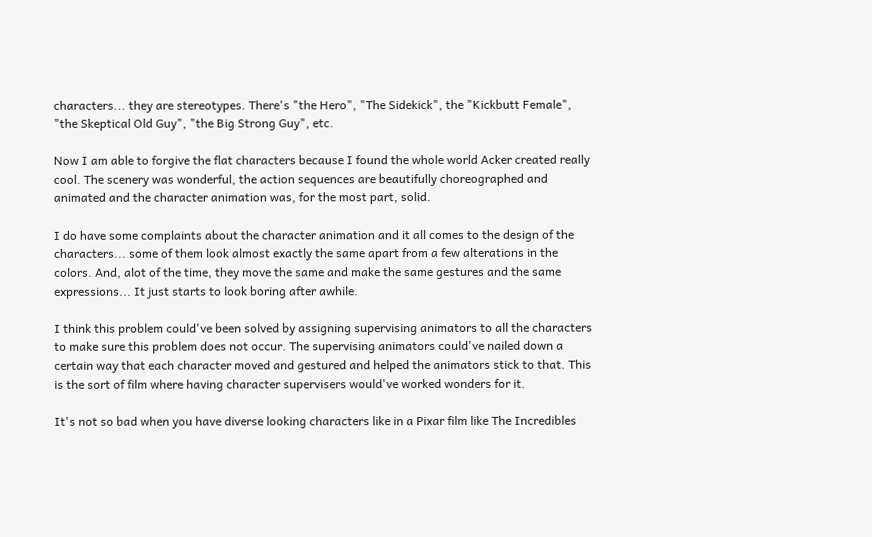characters... they are stereotypes. There's "the Hero", "The Sidekick", the "Kickbutt Female", "the Skeptical Old Guy", "the Big Strong Guy", etc.

Now I am able to forgive the flat characters because I found the whole world Acker created really cool. The scenery was wonderful, the action sequences are beautifully choreographed and animated and the character animation was, for the most part, solid.

I do have some complaints about the character animation and it all comes to the design of the characters... some of them look almost exactly the same apart from a few alterations in the colors. And, alot of the time, they move the same and make the same gestures and the same expressions... It just starts to look boring after awhile.

I think this problem could've been solved by assigning supervising animators to all the characters to make sure this problem does not occur. The supervising animators could've nailed down a certain way that each character moved and gestured and helped the animators stick to that. This is the sort of film where having character supervisers would've worked wonders for it.

It's not so bad when you have diverse looking characters like in a Pixar film like The Incredibles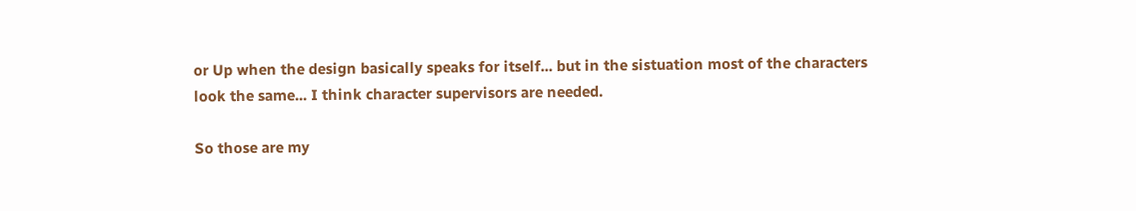or Up when the design basically speaks for itself... but in the sistuation most of the characters look the same... I think character supervisors are needed.

So those are my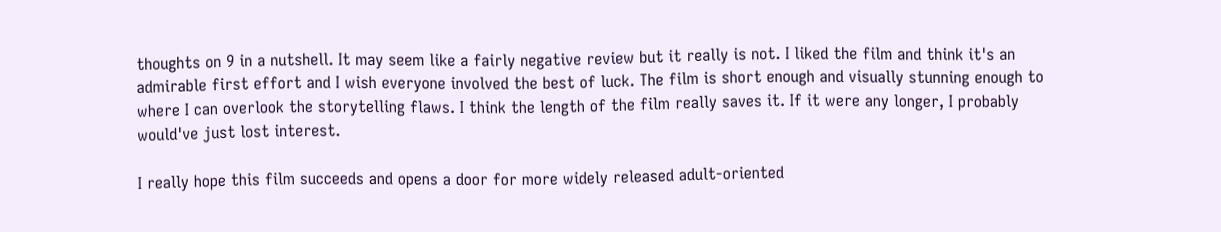thoughts on 9 in a nutshell. It may seem like a fairly negative review but it really is not. I liked the film and think it's an admirable first effort and I wish everyone involved the best of luck. The film is short enough and visually stunning enough to where I can overlook the storytelling flaws. I think the length of the film really saves it. If it were any longer, I probably would've just lost interest.

I really hope this film succeeds and opens a door for more widely released adult-oriented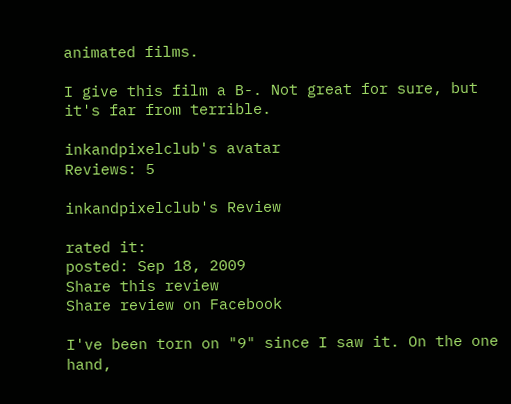animated films.

I give this film a B-. Not great for sure, but it's far from terrible.

inkandpixelclub's avatar
Reviews: 5

inkandpixelclub's Review

rated it:
posted: Sep 18, 2009
Share this review
Share review on Facebook

I've been torn on "9" since I saw it. On the one hand,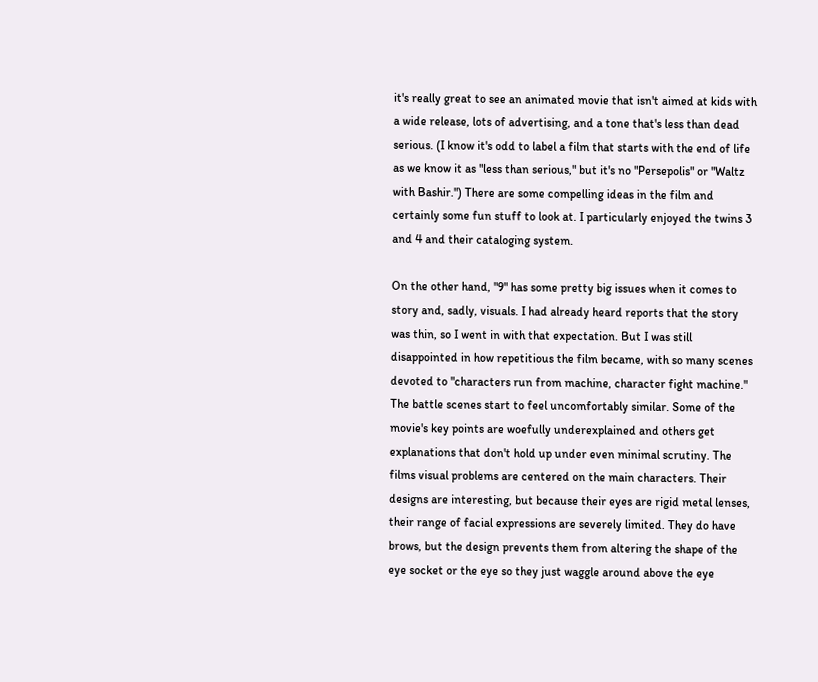it's really great to see an animated movie that isn't aimed at kids with a wide release, lots of advertising, and a tone that's less than dead serious. (I know it's odd to label a film that starts with the end of life as we know it as "less than serious," but it's no "Persepolis" or "Waltz with Bashir.") There are some compelling ideas in the film and certainly some fun stuff to look at. I particularly enjoyed the twins 3 and 4 and their cataloging system.

On the other hand, "9" has some pretty big issues when it comes to story and, sadly, visuals. I had already heard reports that the story was thin, so I went in with that expectation. But I was still disappointed in how repetitious the film became, with so many scenes devoted to "characters run from machine, character fight machine." The battle scenes start to feel uncomfortably similar. Some of the movie's key points are woefully underexplained and others get explanations that don't hold up under even minimal scrutiny. The films visual problems are centered on the main characters. Their designs are interesting, but because their eyes are rigid metal lenses, their range of facial expressions are severely limited. They do have brows, but the design prevents them from altering the shape of the eye socket or the eye so they just waggle around above the eye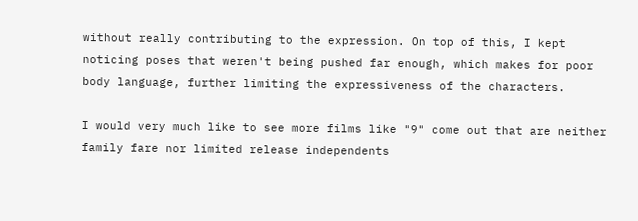without really contributing to the expression. On top of this, I kept noticing poses that weren't being pushed far enough, which makes for poor body language, further limiting the expressiveness of the characters.

I would very much like to see more films like "9" come out that are neither family fare nor limited release independents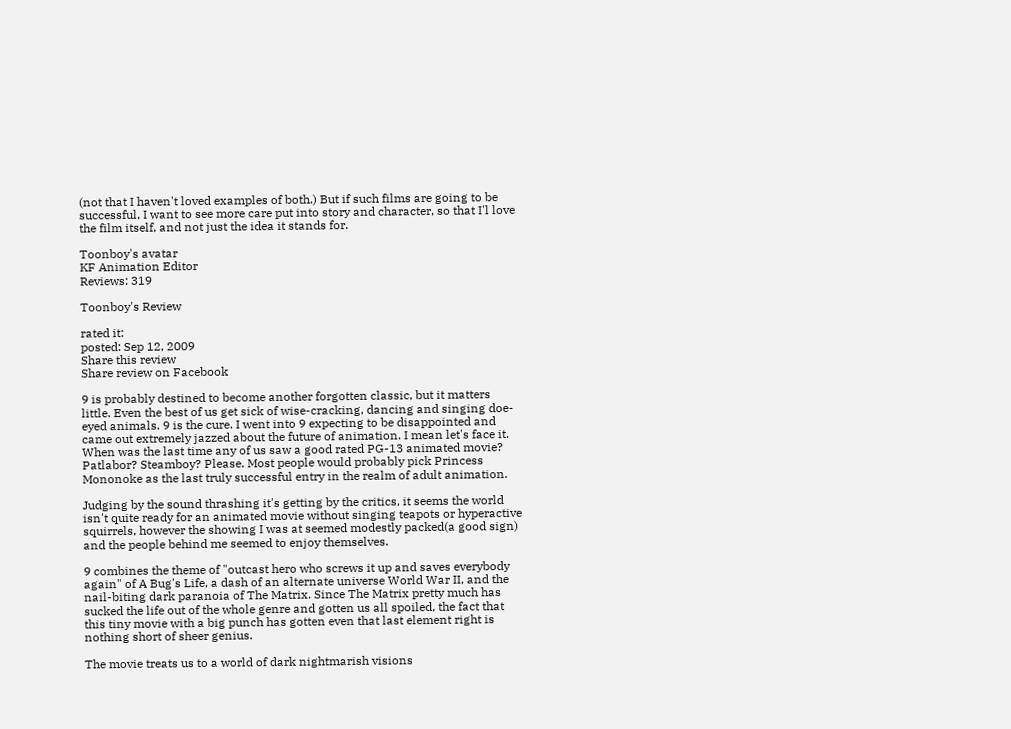(not that I haven't loved examples of both.) But if such films are going to be successful, I want to see more care put into story and character, so that I'l love the film itself, and not just the idea it stands for.

Toonboy's avatar
KF Animation Editor
Reviews: 319

Toonboy's Review

rated it:
posted: Sep 12, 2009
Share this review
Share review on Facebook

9 is probably destined to become another forgotten classic, but it matters little. Even the best of us get sick of wise-cracking, dancing and singing doe-eyed animals. 9 is the cure. I went into 9 expecting to be disappointed and came out extremely jazzed about the future of animation. I mean let's face it. When was the last time any of us saw a good rated PG-13 animated movie? Patlabor? Steamboy? Please. Most people would probably pick Princess Mononoke as the last truly successful entry in the realm of adult animation.

Judging by the sound thrashing it's getting by the critics, it seems the world isn't quite ready for an animated movie without singing teapots or hyperactive squirrels, however the showing I was at seemed modestly packed(a good sign) and the people behind me seemed to enjoy themselves.

9 combines the theme of "outcast hero who screws it up and saves everybody again" of A Bug's Life, a dash of an alternate universe World War II, and the nail-biting dark paranoia of The Matrix. Since The Matrix pretty much has sucked the life out of the whole genre and gotten us all spoiled, the fact that this tiny movie with a big punch has gotten even that last element right is nothing short of sheer genius.

The movie treats us to a world of dark nightmarish visions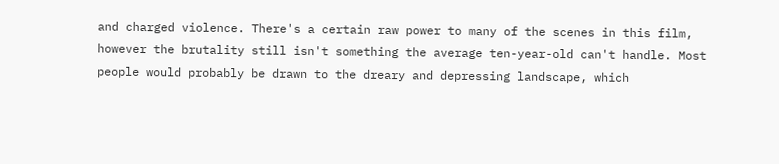and charged violence. There's a certain raw power to many of the scenes in this film, however the brutality still isn't something the average ten-year-old can't handle. Most people would probably be drawn to the dreary and depressing landscape, which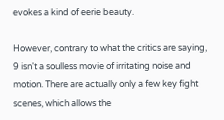evokes a kind of eerie beauty.

However, contrary to what the critics are saying, 9 isn't a soulless movie of irritating noise and motion. There are actually only a few key fight scenes, which allows the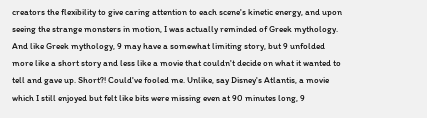creators the flexibility to give caring attention to each scene's kinetic energy, and upon seeing the strange monsters in motion, I was actually reminded of Greek mythology. And like Greek mythology, 9 may have a somewhat limiting story, but 9 unfolded more like a short story and less like a movie that couldn't decide on what it wanted to tell and gave up. Short?! Could've fooled me. Unlike, say Disney's Atlantis, a movie which I still enjoyed but felt like bits were missing even at 90 minutes long, 9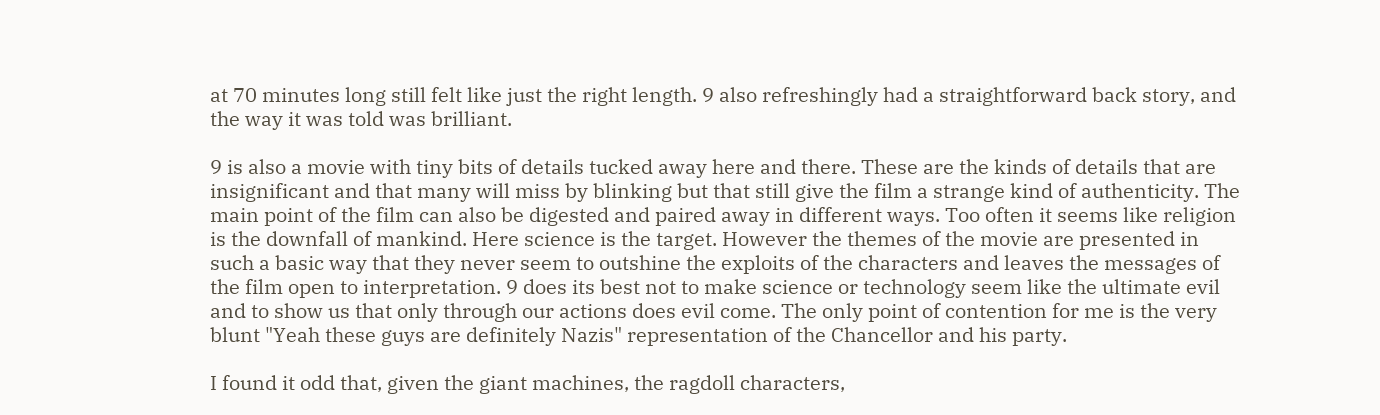at 70 minutes long still felt like just the right length. 9 also refreshingly had a straightforward back story, and the way it was told was brilliant.

9 is also a movie with tiny bits of details tucked away here and there. These are the kinds of details that are insignificant and that many will miss by blinking but that still give the film a strange kind of authenticity. The main point of the film can also be digested and paired away in different ways. Too often it seems like religion is the downfall of mankind. Here science is the target. However the themes of the movie are presented in such a basic way that they never seem to outshine the exploits of the characters and leaves the messages of the film open to interpretation. 9 does its best not to make science or technology seem like the ultimate evil and to show us that only through our actions does evil come. The only point of contention for me is the very blunt "Yeah these guys are definitely Nazis" representation of the Chancellor and his party.

I found it odd that, given the giant machines, the ragdoll characters,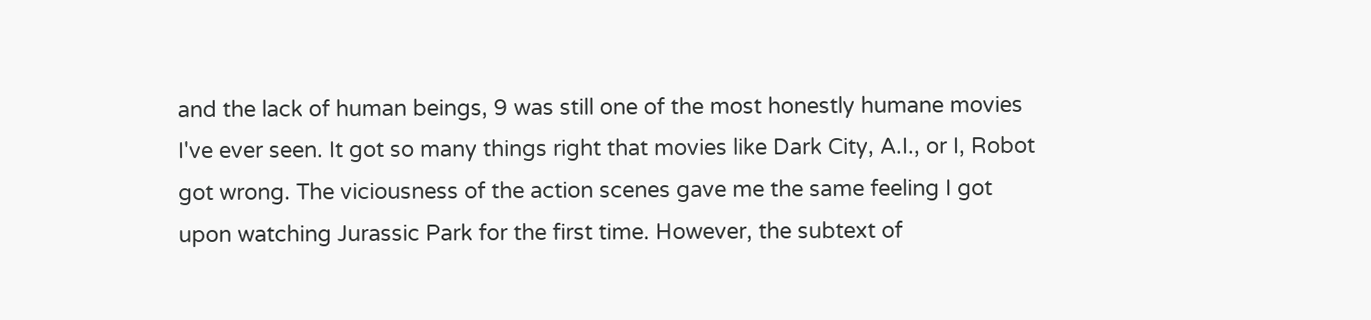and the lack of human beings, 9 was still one of the most honestly humane movies I've ever seen. It got so many things right that movies like Dark City, A.I., or I, Robot got wrong. The viciousness of the action scenes gave me the same feeling I got upon watching Jurassic Park for the first time. However, the subtext of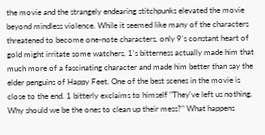the movie and the strangely endearing stitchpunks elevated the movie beyond mindless violence. While it seemed like many of the characters threatened to become one-note characters, only 9's constant heart of gold might irritate some watchers. 1's bitterness actually made him that much more of a fascinating character and made him better than say the elder penguins of Happy Feet. One of the best scenes in the movie is close to the end. 1 bitterly exclaims to himself "They've left us nothing. Why should we be the ones to clean up their mess?" What happens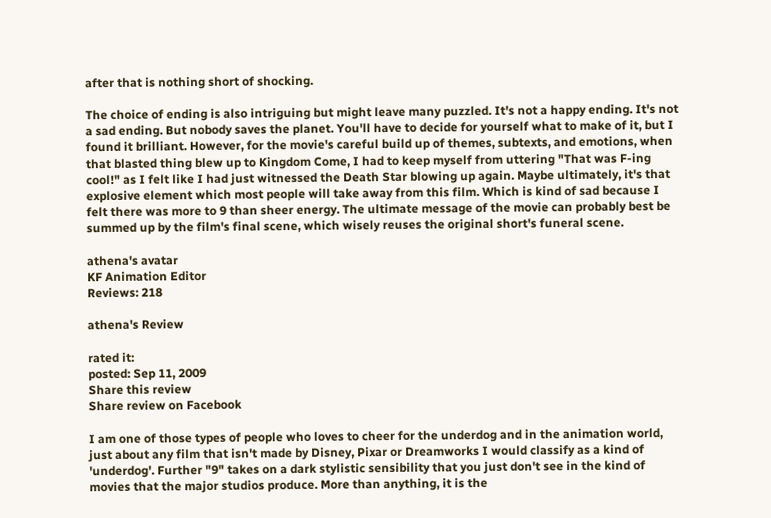after that is nothing short of shocking.

The choice of ending is also intriguing but might leave many puzzled. It's not a happy ending. It's not a sad ending. But nobody saves the planet. You'll have to decide for yourself what to make of it, but I found it brilliant. However, for the movie's careful build up of themes, subtexts, and emotions, when that blasted thing blew up to Kingdom Come, I had to keep myself from uttering "That was F-ing cool!" as I felt like I had just witnessed the Death Star blowing up again. Maybe ultimately, it's that explosive element which most people will take away from this film. Which is kind of sad because I felt there was more to 9 than sheer energy. The ultimate message of the movie can probably best be summed up by the film's final scene, which wisely reuses the original short's funeral scene.

athena's avatar
KF Animation Editor
Reviews: 218

athena's Review

rated it:
posted: Sep 11, 2009
Share this review
Share review on Facebook

I am one of those types of people who loves to cheer for the underdog and in the animation world, just about any film that isn't made by Disney, Pixar or Dreamworks I would classify as a kind of 'underdog'. Further "9" takes on a dark stylistic sensibility that you just don't see in the kind of movies that the major studios produce. More than anything, it is the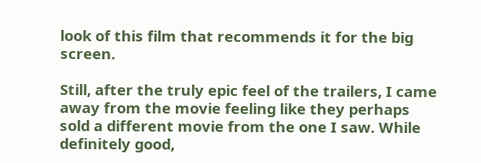look of this film that recommends it for the big screen.

Still, after the truly epic feel of the trailers, I came away from the movie feeling like they perhaps sold a different movie from the one I saw. While definitely good,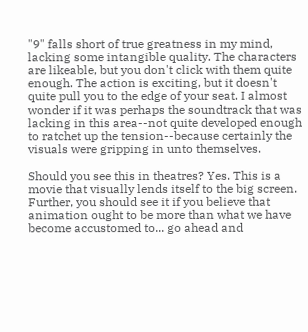"9" falls short of true greatness in my mind, lacking some intangible quality. The characters are likeable, but you don't click with them quite enough. The action is exciting, but it doesn't quite pull you to the edge of your seat. I almost wonder if it was perhaps the soundtrack that was lacking in this area--not quite developed enough to ratchet up the tension--because certainly the visuals were gripping in unto themselves.

Should you see this in theatres? Yes. This is a movie that visually lends itself to the big screen. Further, you should see it if you believe that animation ought to be more than what we have become accustomed to... go ahead and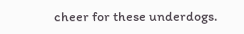cheer for these underdogs.